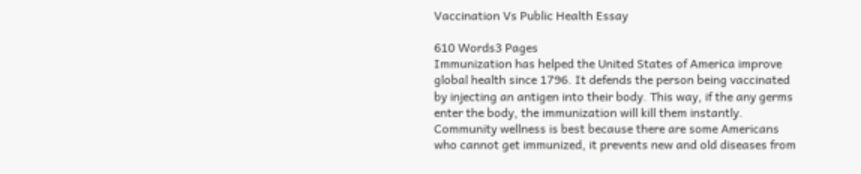Vaccination Vs Public Health Essay

610 Words3 Pages
Immunization has helped the United States of America improve global health since 1796. It defends the person being vaccinated by injecting an antigen into their body. This way, if the any germs enter the body, the immunization will kill them instantly. Community wellness is best because there are some Americans who cannot get immunized, it prevents new and old diseases from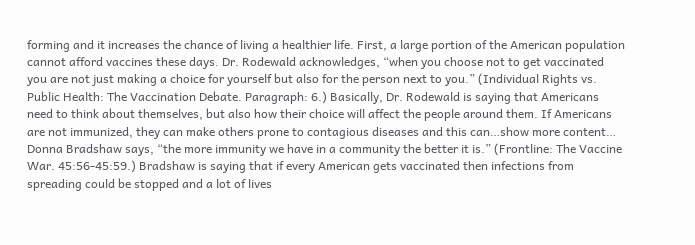forming and it increases the chance of living a healthier life. First, a large portion of the American population cannot afford vaccines these days. Dr. Rodewald acknowledges, “when you choose not to get vaccinated you are not just making a choice for yourself but also for the person next to you.” (Individual Rights vs. Public Health: The Vaccination Debate. Paragraph: 6.) Basically, Dr. Rodewald is saying that Americans need to think about themselves, but also how their choice will affect the people around them. If Americans are not immunized, they can make others prone to contagious diseases and this can…show more content…
Donna Bradshaw says, “the more immunity we have in a community the better it is.” (Frontline: The Vaccine War. 45:56-45:59.) Bradshaw is saying that if every American gets vaccinated then infections from spreading could be stopped and a lot of lives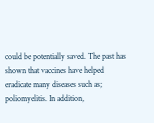could be potentially saved. The past has shown that vaccines have helped eradicate many diseases such as; poliomyelitis. In addition,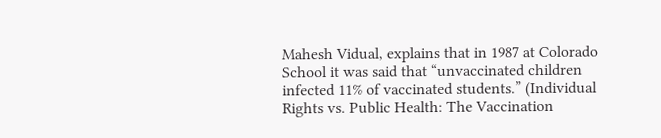Mahesh Vidual, explains that in 1987 at Colorado School it was said that “unvaccinated children infected 11% of vaccinated students.” (Individual Rights vs. Public Health: The Vaccination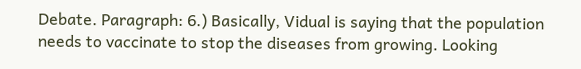Debate. Paragraph: 6.) Basically, Vidual is saying that the population needs to vaccinate to stop the diseases from growing. Looking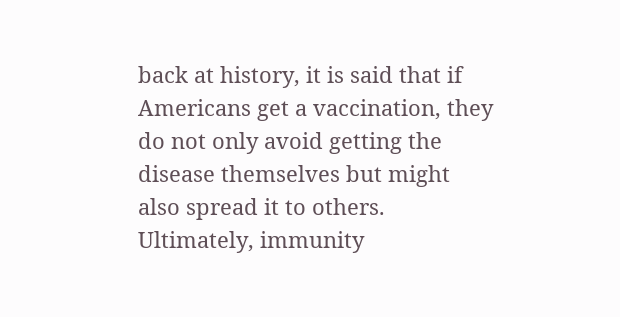back at history, it is said that if Americans get a vaccination, they do not only avoid getting the disease themselves but might also spread it to others. Ultimately, immunity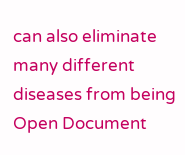can also eliminate many different diseases from being
Open Document